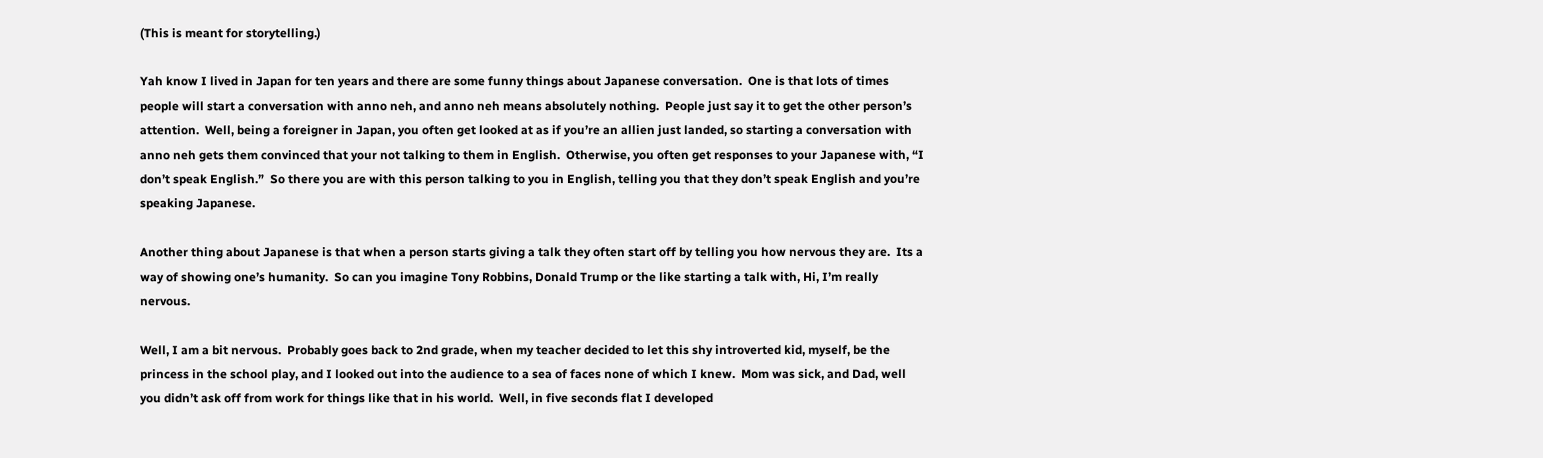(This is meant for storytelling.)

Yah know I lived in Japan for ten years and there are some funny things about Japanese conversation.  One is that lots of times people will start a conversation with anno neh, and anno neh means absolutely nothing.  People just say it to get the other person’s attention.  Well, being a foreigner in Japan, you often get looked at as if you’re an allien just landed, so starting a conversation with anno neh gets them convinced that your not talking to them in English.  Otherwise, you often get responses to your Japanese with, “I don’t speak English.”  So there you are with this person talking to you in English, telling you that they don’t speak English and you’re speaking Japanese.

Another thing about Japanese is that when a person starts giving a talk they often start off by telling you how nervous they are.  Its a way of showing one’s humanity.  So can you imagine Tony Robbins, Donald Trump or the like starting a talk with, Hi, I’m really nervous.

Well, I am a bit nervous.  Probably goes back to 2nd grade, when my teacher decided to let this shy introverted kid, myself, be the princess in the school play, and I looked out into the audience to a sea of faces none of which I knew.  Mom was sick, and Dad, well you didn’t ask off from work for things like that in his world.  Well, in five seconds flat I developed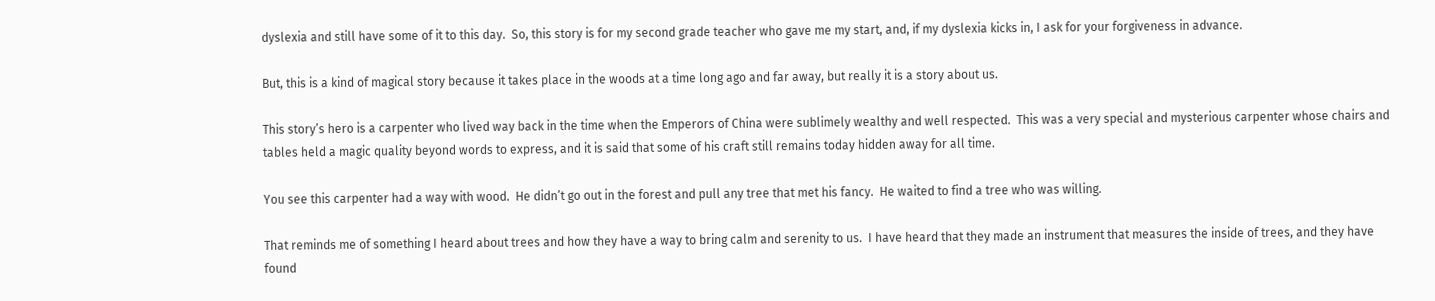dyslexia and still have some of it to this day.  So, this story is for my second grade teacher who gave me my start, and, if my dyslexia kicks in, I ask for your forgiveness in advance.

But, this is a kind of magical story because it takes place in the woods at a time long ago and far away, but really it is a story about us.

This story’s hero is a carpenter who lived way back in the time when the Emperors of China were sublimely wealthy and well respected.  This was a very special and mysterious carpenter whose chairs and tables held a magic quality beyond words to express, and it is said that some of his craft still remains today hidden away for all time.

You see this carpenter had a way with wood.  He didn’t go out in the forest and pull any tree that met his fancy.  He waited to find a tree who was willing.

That reminds me of something I heard about trees and how they have a way to bring calm and serenity to us.  I have heard that they made an instrument that measures the inside of trees, and they have found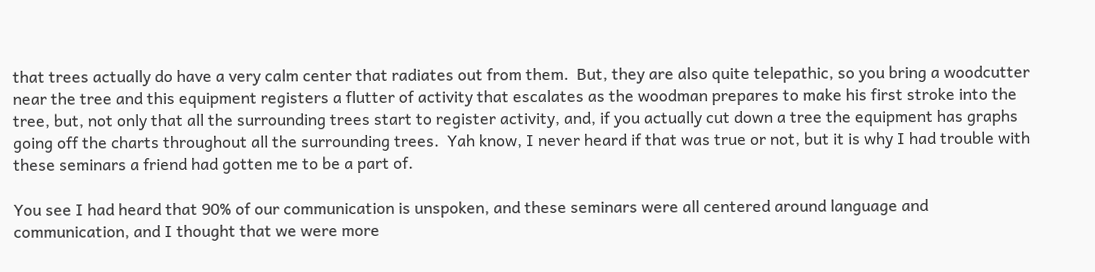that trees actually do have a very calm center that radiates out from them.  But, they are also quite telepathic, so you bring a woodcutter near the tree and this equipment registers a flutter of activity that escalates as the woodman prepares to make his first stroke into the tree, but, not only that all the surrounding trees start to register activity, and, if you actually cut down a tree the equipment has graphs going off the charts throughout all the surrounding trees.  Yah know, I never heard if that was true or not, but it is why I had trouble with these seminars a friend had gotten me to be a part of.

You see I had heard that 90% of our communication is unspoken, and these seminars were all centered around language and communication, and I thought that we were more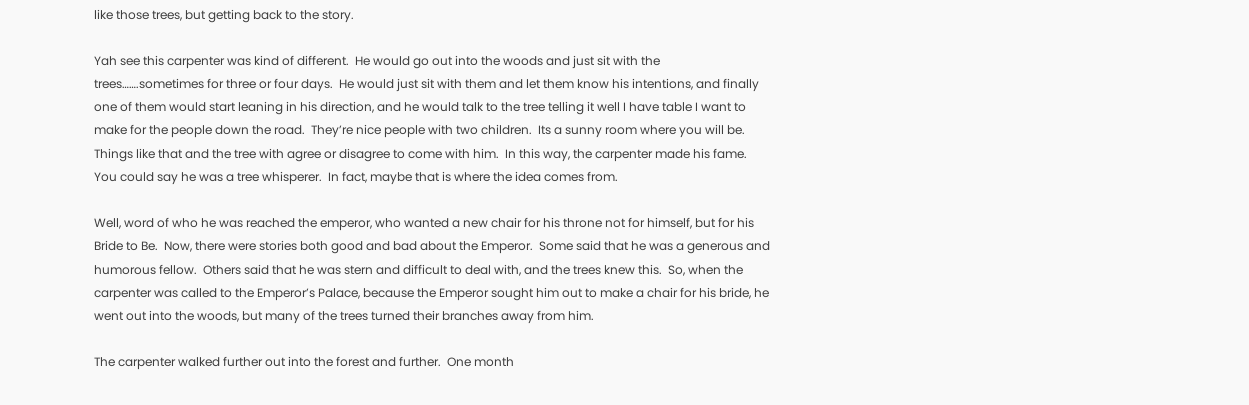like those trees, but getting back to the story.

Yah see this carpenter was kind of different.  He would go out into the woods and just sit with the trees…….sometimes for three or four days.  He would just sit with them and let them know his intentions, and finally one of them would start leaning in his direction, and he would talk to the tree telling it well I have table I want to make for the people down the road.  They’re nice people with two children.  Its a sunny room where you will be.  Things like that and the tree with agree or disagree to come with him.  In this way, the carpenter made his fame.  You could say he was a tree whisperer.  In fact, maybe that is where the idea comes from.

Well, word of who he was reached the emperor, who wanted a new chair for his throne not for himself, but for his Bride to Be.  Now, there were stories both good and bad about the Emperor.  Some said that he was a generous and humorous fellow.  Others said that he was stern and difficult to deal with, and the trees knew this.  So, when the carpenter was called to the Emperor’s Palace, because the Emperor sought him out to make a chair for his bride, he went out into the woods, but many of the trees turned their branches away from him.

The carpenter walked further out into the forest and further.  One month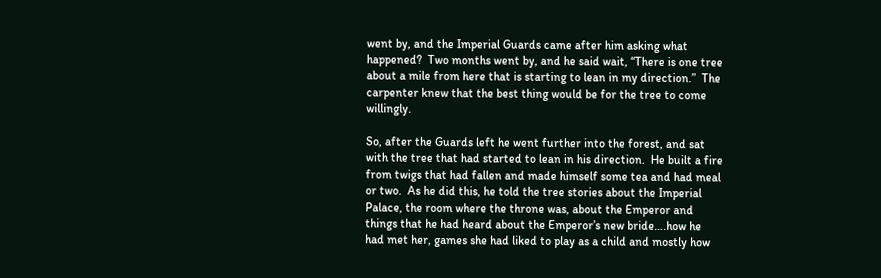went by, and the Imperial Guards came after him asking what happened?  Two months went by, and he said wait, “There is one tree about a mile from here that is starting to lean in my direction.”  The carpenter knew that the best thing would be for the tree to come willingly.

So, after the Guards left he went further into the forest, and sat with the tree that had started to lean in his direction.  He built a fire from twigs that had fallen and made himself some tea and had meal or two.  As he did this, he told the tree stories about the Imperial Palace, the room where the throne was, about the Emperor and things that he had heard about the Emperor’s new bride….how he had met her, games she had liked to play as a child and mostly how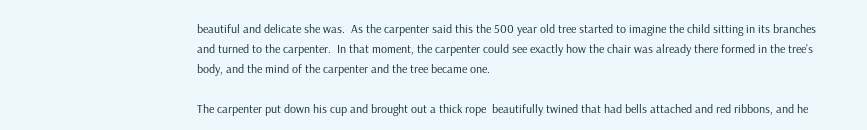beautiful and delicate she was.  As the carpenter said this the 500 year old tree started to imagine the child sitting in its branches and turned to the carpenter.  In that moment, the carpenter could see exactly how the chair was already there formed in the tree’s body, and the mind of the carpenter and the tree became one.

The carpenter put down his cup and brought out a thick rope  beautifully twined that had bells attached and red ribbons, and he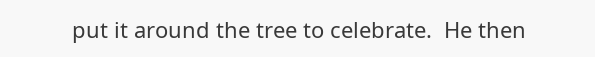put it around the tree to celebrate.  He then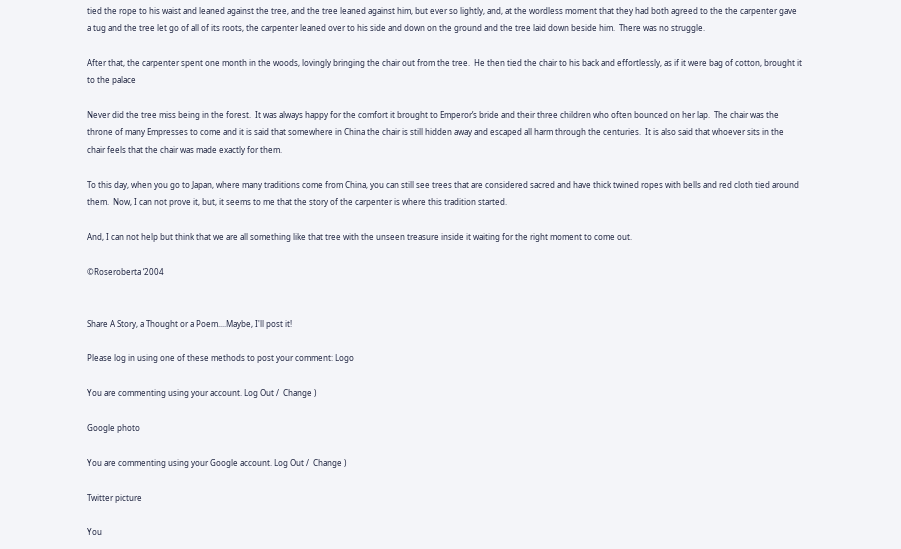tied the rope to his waist and leaned against the tree, and the tree leaned against him, but ever so lightly, and, at the wordless moment that they had both agreed to the the carpenter gave a tug and the tree let go of all of its roots, the carpenter leaned over to his side and down on the ground and the tree laid down beside him.  There was no struggle.

After that, the carpenter spent one month in the woods, lovingly bringing the chair out from the tree.  He then tied the chair to his back and effortlessly, as if it were bag of cotton, brought it to the palace

Never did the tree miss being in the forest.  It was always happy for the comfort it brought to Emperor’s bride and their three children who often bounced on her lap.  The chair was the throne of many Empresses to come and it is said that somewhere in China the chair is still hidden away and escaped all harm through the centuries.  It is also said that whoever sits in the chair feels that the chair was made exactly for them.

To this day, when you go to Japan, where many traditions come from China, you can still see trees that are considered sacred and have thick twined ropes with bells and red cloth tied around them.  Now, I can not prove it, but, it seems to me that the story of the carpenter is where this tradition started.

And, I can not help but think that we are all something like that tree with the unseen treasure inside it waiting for the right moment to come out.

©Roseroberta ‘2004


Share A Story, a Thought or a Poem....Maybe, I'll post it!

Please log in using one of these methods to post your comment: Logo

You are commenting using your account. Log Out /  Change )

Google photo

You are commenting using your Google account. Log Out /  Change )

Twitter picture

You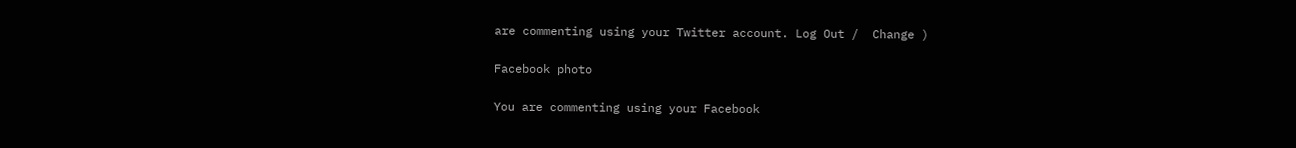are commenting using your Twitter account. Log Out /  Change )

Facebook photo

You are commenting using your Facebook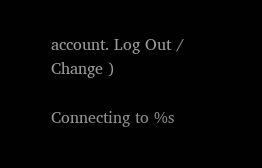account. Log Out /  Change )

Connecting to %s